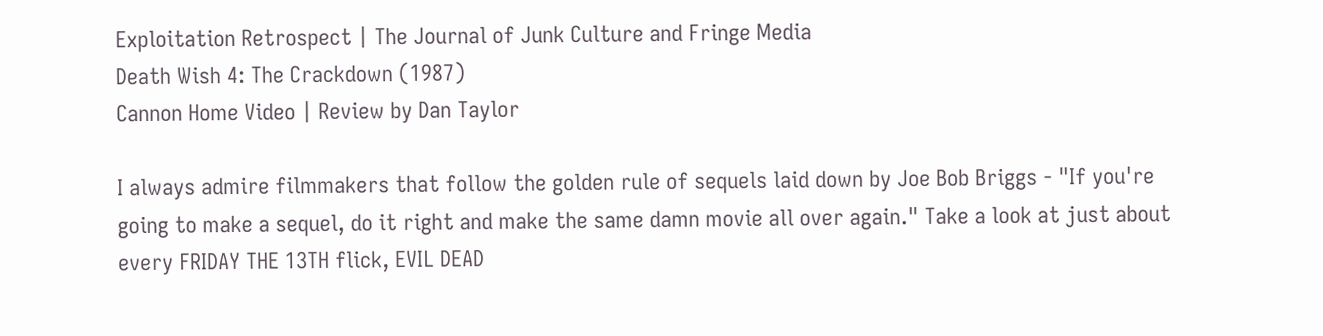Exploitation Retrospect | The Journal of Junk Culture and Fringe Media
Death Wish 4: The Crackdown (1987)
Cannon Home Video | Review by Dan Taylor

I always admire filmmakers that follow the golden rule of sequels laid down by Joe Bob Briggs - "If you're going to make a sequel, do it right and make the same damn movie all over again." Take a look at just about every FRIDAY THE 13TH flick, EVIL DEAD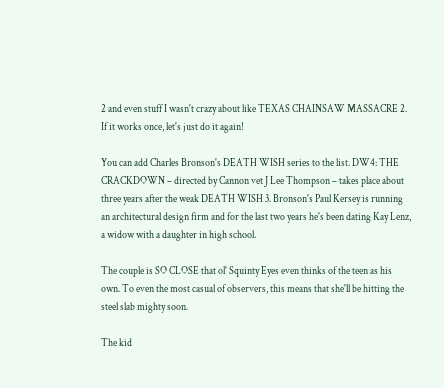2 and even stuff I wasn't crazy about like TEXAS CHAINSAW MASSACRE 2. If it works once, let's just do it again!

You can add Charles Bronson's DEATH WISH series to the list. DW4: THE CRACKDOWN – directed by Cannon vet J Lee Thompson – takes place about three years after the weak DEATH WISH 3. Bronson's Paul Kersey is running an architectural design firm and for the last two years he's been dating Kay Lenz, a widow with a daughter in high school.

The couple is SO CLOSE that ol' Squinty Eyes even thinks of the teen as his own. To even the most casual of observers, this means that she'll be hitting the steel slab mighty soon.

The kid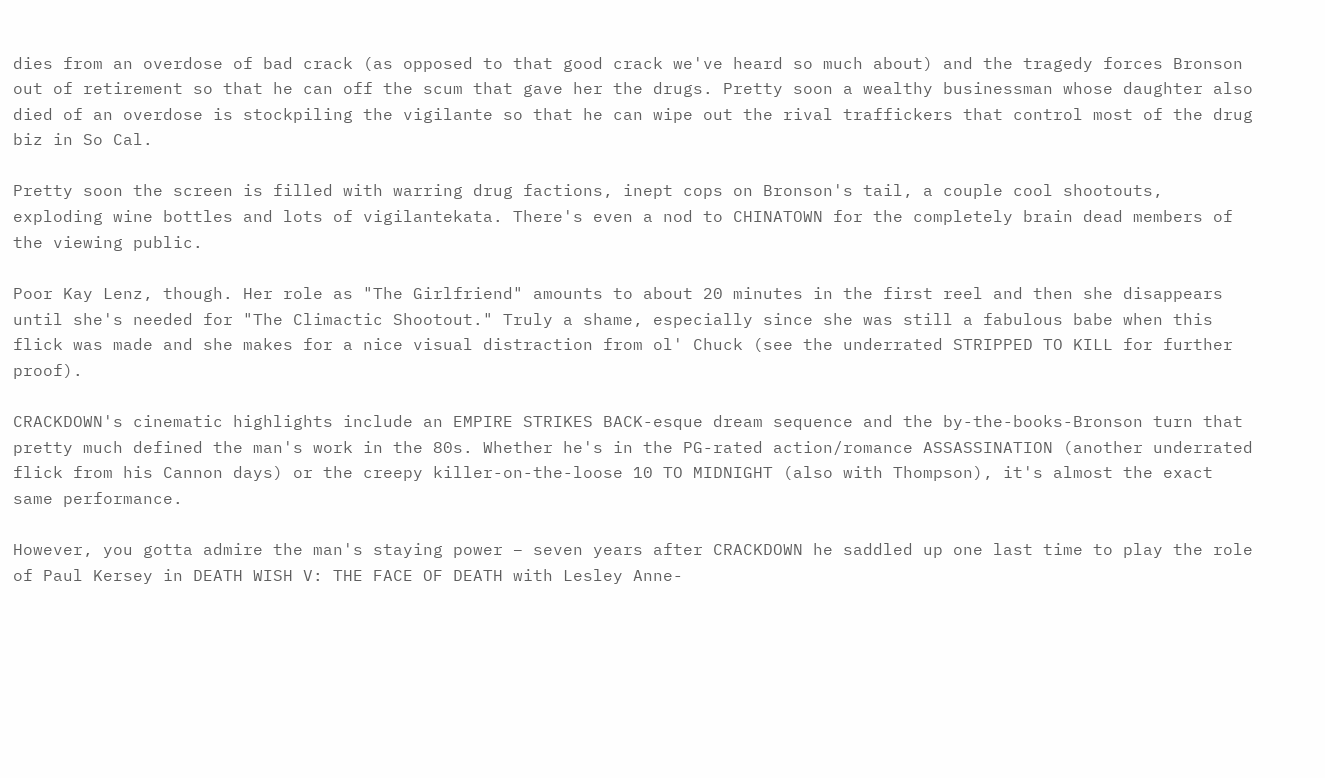dies from an overdose of bad crack (as opposed to that good crack we've heard so much about) and the tragedy forces Bronson out of retirement so that he can off the scum that gave her the drugs. Pretty soon a wealthy businessman whose daughter also died of an overdose is stockpiling the vigilante so that he can wipe out the rival traffickers that control most of the drug biz in So Cal.

Pretty soon the screen is filled with warring drug factions, inept cops on Bronson's tail, a couple cool shootouts, exploding wine bottles and lots of vigilantekata. There's even a nod to CHINATOWN for the completely brain dead members of the viewing public.

Poor Kay Lenz, though. Her role as "The Girlfriend" amounts to about 20 minutes in the first reel and then she disappears until she's needed for "The Climactic Shootout." Truly a shame, especially since she was still a fabulous babe when this flick was made and she makes for a nice visual distraction from ol' Chuck (see the underrated STRIPPED TO KILL for further proof).

CRACKDOWN's cinematic highlights include an EMPIRE STRIKES BACK-esque dream sequence and the by-the-books-Bronson turn that pretty much defined the man's work in the 80s. Whether he's in the PG-rated action/romance ASSASSINATION (another underrated flick from his Cannon days) or the creepy killer-on-the-loose 10 TO MIDNIGHT (also with Thompson), it's almost the exact same performance.

However, you gotta admire the man's staying power – seven years after CRACKDOWN he saddled up one last time to play the role of Paul Kersey in DEATH WISH V: THE FACE OF DEATH with Lesley Anne-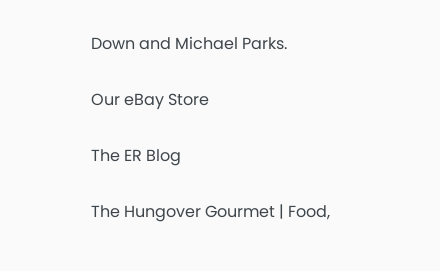Down and Michael Parks.

Our eBay Store

The ER Blog

The Hungover Gourmet | Food,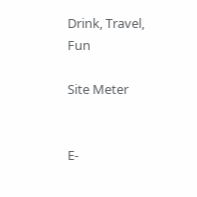Drink, Travel, Fun

Site Meter


E-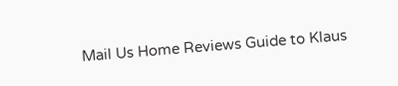Mail Us Home Reviews Guide to Klaus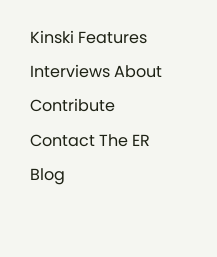Kinski Features Interviews About Contribute Contact The ER Blog